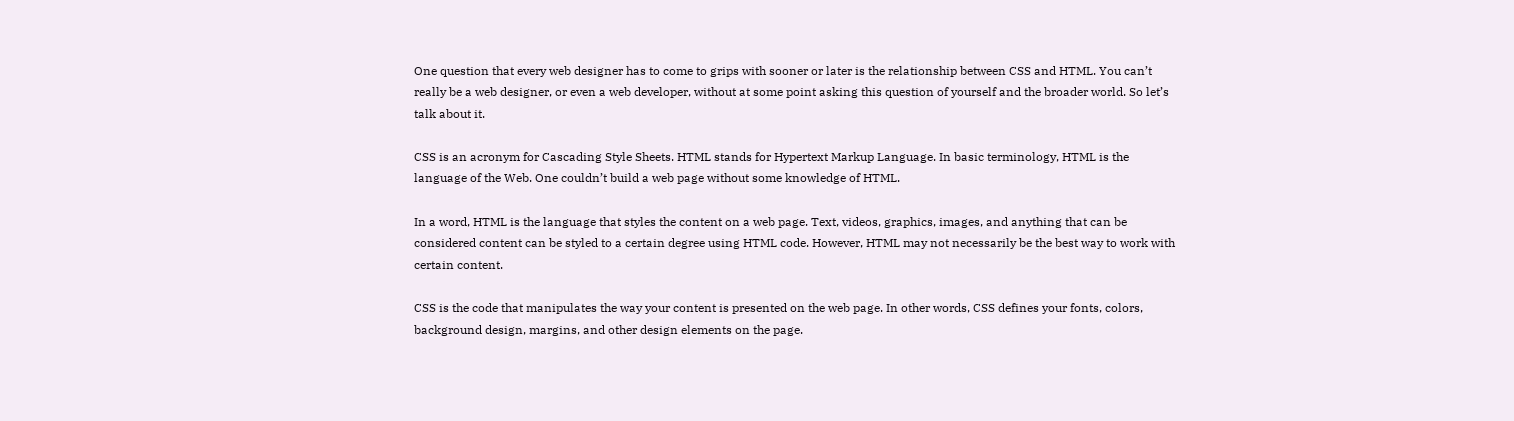One question that every web designer has to come to grips with sooner or later is the relationship between CSS and HTML. You can’t really be a web designer, or even a web developer, without at some point asking this question of yourself and the broader world. So let’s talk about it.

CSS is an acronym for Cascading Style Sheets. HTML stands for Hypertext Markup Language. In basic terminology, HTML is the language of the Web. One couldn’t build a web page without some knowledge of HTML.

In a word, HTML is the language that styles the content on a web page. Text, videos, graphics, images, and anything that can be considered content can be styled to a certain degree using HTML code. However, HTML may not necessarily be the best way to work with certain content.

CSS is the code that manipulates the way your content is presented on the web page. In other words, CSS defines your fonts, colors, background design, margins, and other design elements on the page.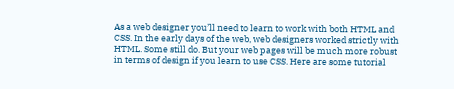As a web designer you’ll need to learn to work with both HTML and CSS. In the early days of the web, web designers worked strictly with HTML. Some still do. But your web pages will be much more robust in terms of design if you learn to use CSS. Here are some tutorial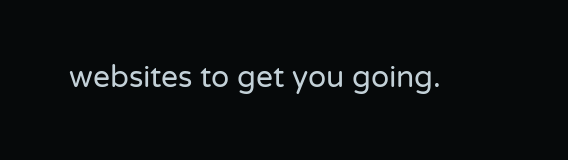websites to get you going.